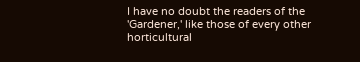I have no doubt the readers of the 'Gardener,' like those of every other horticultural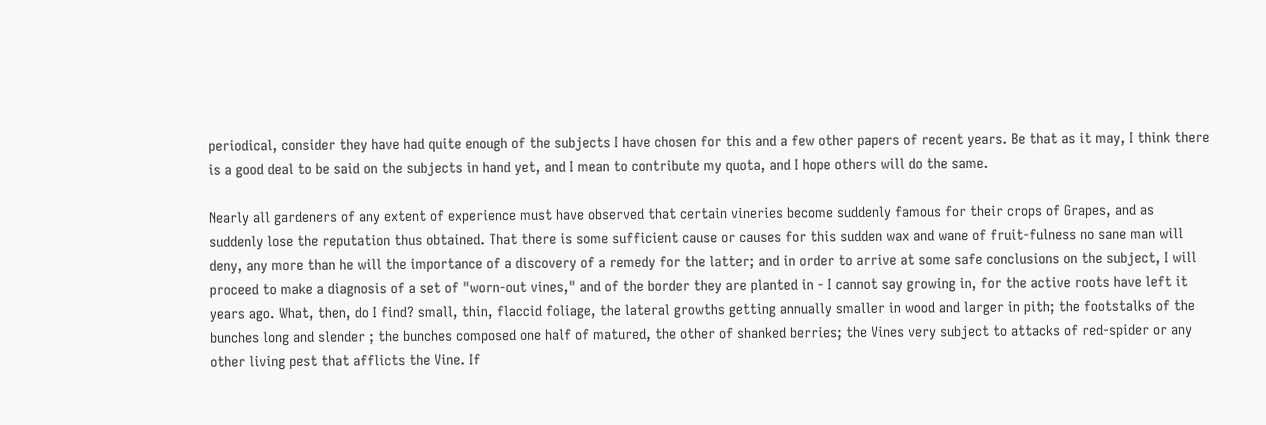periodical, consider they have had quite enough of the subjects I have chosen for this and a few other papers of recent years. Be that as it may, I think there is a good deal to be said on the subjects in hand yet, and I mean to contribute my quota, and I hope others will do the same.

Nearly all gardeners of any extent of experience must have observed that certain vineries become suddenly famous for their crops of Grapes, and as suddenly lose the reputation thus obtained. That there is some sufficient cause or causes for this sudden wax and wane of fruit-fulness no sane man will deny, any more than he will the importance of a discovery of a remedy for the latter; and in order to arrive at some safe conclusions on the subject, I will proceed to make a diagnosis of a set of "worn-out vines," and of the border they are planted in - I cannot say growing in, for the active roots have left it years ago. What, then, do I find? small, thin, flaccid foliage, the lateral growths getting annually smaller in wood and larger in pith; the footstalks of the bunches long and slender ; the bunches composed one half of matured, the other of shanked berries; the Vines very subject to attacks of red-spider or any other living pest that afflicts the Vine. If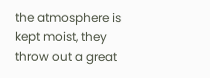the atmosphere is kept moist, they throw out a great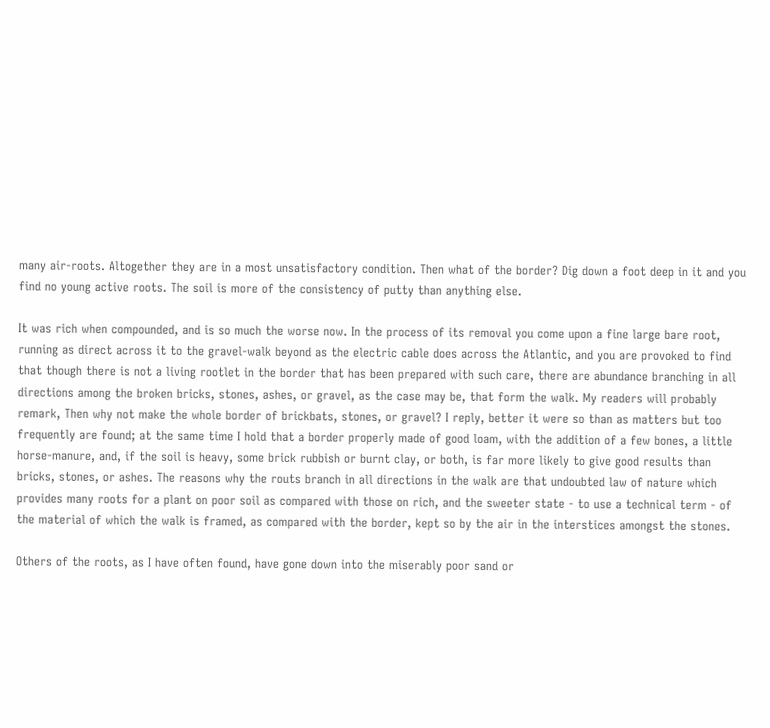many air-roots. Altogether they are in a most unsatisfactory condition. Then what of the border? Dig down a foot deep in it and you find no young active roots. The soil is more of the consistency of putty than anything else.

It was rich when compounded, and is so much the worse now. In the process of its removal you come upon a fine large bare root, running as direct across it to the gravel-walk beyond as the electric cable does across the Atlantic, and you are provoked to find that though there is not a living rootlet in the border that has been prepared with such care, there are abundance branching in all directions among the broken bricks, stones, ashes, or gravel, as the case may be, that form the walk. My readers will probably remark, Then why not make the whole border of brickbats, stones, or gravel? I reply, better it were so than as matters but too frequently are found; at the same time I hold that a border properly made of good loam, with the addition of a few bones, a little horse-manure, and, if the soil is heavy, some brick rubbish or burnt clay, or both, is far more likely to give good results than bricks, stones, or ashes. The reasons why the routs branch in all directions in the walk are that undoubted law of nature which provides many roots for a plant on poor soil as compared with those on rich, and the sweeter state - to use a technical term - of the material of which the walk is framed, as compared with the border, kept so by the air in the interstices amongst the stones.

Others of the roots, as I have often found, have gone down into the miserably poor sand or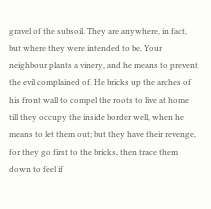gravel of the subsoil. They are anywhere, in fact, but where they were intended to be. Your neighbour plants a vinery, and he means to prevent the evil complained of. He bricks up the arches of his front wall to compel the roots to live at home till they occupy the inside border well, when he means to let them out; but they have their revenge, for they go first to the bricks, then trace them down to feel if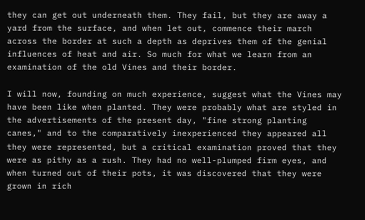they can get out underneath them. They fail, but they are away a yard from the surface, and when let out, commence their march across the border at such a depth as deprives them of the genial influences of heat and air. So much for what we learn from an examination of the old Vines and their border.

I will now, founding on much experience, suggest what the Vines may have been like when planted. They were probably what are styled in the advertisements of the present day, "fine strong planting canes," and to the comparatively inexperienced they appeared all they were represented, but a critical examination proved that they were as pithy as a rush. They had no well-plumped firm eyes, and when turned out of their pots, it was discovered that they were grown in rich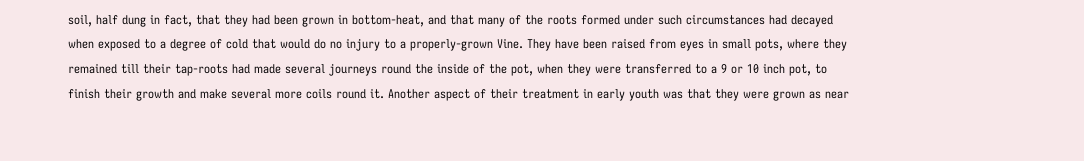soil, half dung in fact, that they had been grown in bottom-heat, and that many of the roots formed under such circumstances had decayed when exposed to a degree of cold that would do no injury to a properly-grown Vine. They have been raised from eyes in small pots, where they remained till their tap-roots had made several journeys round the inside of the pot, when they were transferred to a 9 or 10 inch pot, to finish their growth and make several more coils round it. Another aspect of their treatment in early youth was that they were grown as near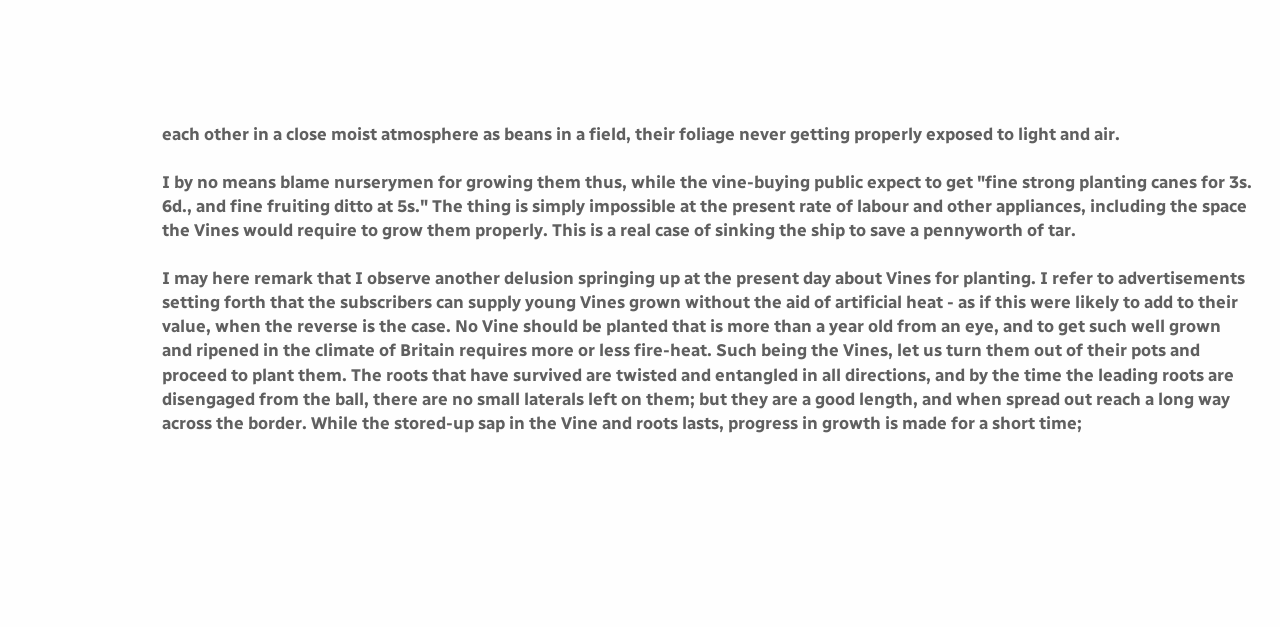each other in a close moist atmosphere as beans in a field, their foliage never getting properly exposed to light and air.

I by no means blame nurserymen for growing them thus, while the vine-buying public expect to get "fine strong planting canes for 3s. 6d., and fine fruiting ditto at 5s." The thing is simply impossible at the present rate of labour and other appliances, including the space the Vines would require to grow them properly. This is a real case of sinking the ship to save a pennyworth of tar.

I may here remark that I observe another delusion springing up at the present day about Vines for planting. I refer to advertisements setting forth that the subscribers can supply young Vines grown without the aid of artificial heat - as if this were likely to add to their value, when the reverse is the case. No Vine should be planted that is more than a year old from an eye, and to get such well grown and ripened in the climate of Britain requires more or less fire-heat. Such being the Vines, let us turn them out of their pots and proceed to plant them. The roots that have survived are twisted and entangled in all directions, and by the time the leading roots are disengaged from the ball, there are no small laterals left on them; but they are a good length, and when spread out reach a long way across the border. While the stored-up sap in the Vine and roots lasts, progress in growth is made for a short time;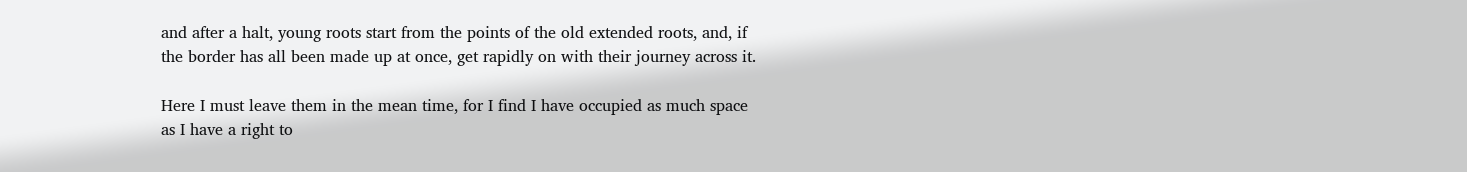and after a halt, young roots start from the points of the old extended roots, and, if the border has all been made up at once, get rapidly on with their journey across it.

Here I must leave them in the mean time, for I find I have occupied as much space as I have a right to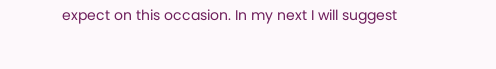expect on this occasion. In my next I will suggest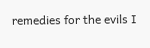remedies for the evils I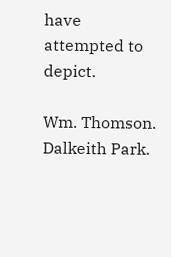have attempted to depict.

Wm. Thomson. Dalkeith Park.